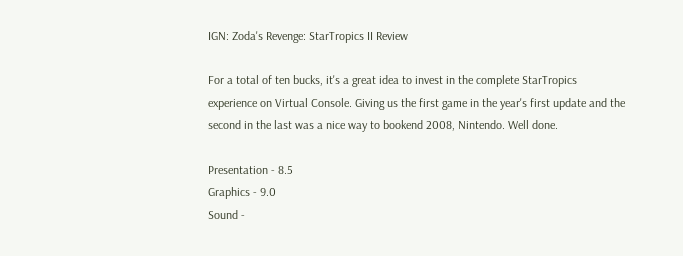IGN: Zoda's Revenge: StarTropics II Review

For a total of ten bucks, it's a great idea to invest in the complete StarTropics experience on Virtual Console. Giving us the first game in the year's first update and the second in the last was a nice way to bookend 2008, Nintendo. Well done.

Presentation - 8.5
Graphics - 9.0
Sound -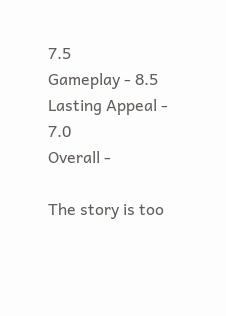7.5
Gameplay - 8.5
Lasting Appeal - 7.0
Overall -

The story is too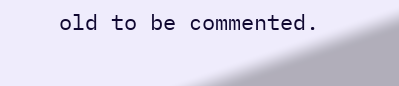old to be commented.